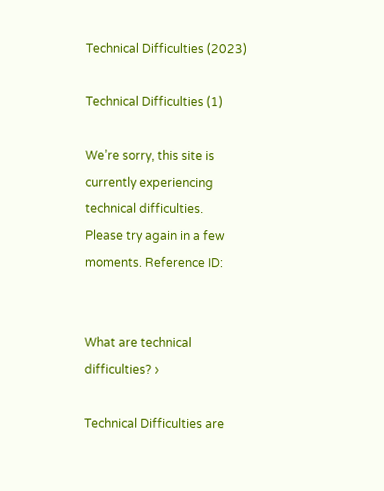Technical Difficulties (2023)

Technical Difficulties (1)

We’re sorry, this site is currently experiencing technical difficulties.
Please try again in a few moments. Reference ID:


What are technical difficulties? ›

Technical Difficulties are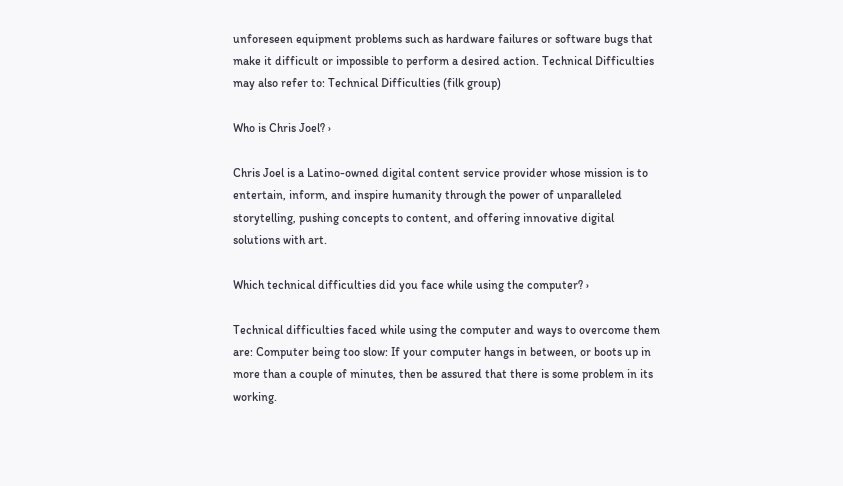unforeseen equipment problems such as hardware failures or software bugs that make it difficult or impossible to perform a desired action. Technical Difficulties may also refer to: Technical Difficulties (filk group)

Who is Chris Joel? ›

Chris Joel is a Latino-owned digital content service provider whose mission is to entertain, inform, and inspire humanity through the power of unparalleled storytelling, pushing concepts to content, and offering innovative digital solutions with art.

Which technical difficulties did you face while using the computer? ›

Technical difficulties faced while using the computer and ways to overcome them are: Computer being too slow: If your computer hangs in between, or boots up in more than a couple of minutes, then be assured that there is some problem in its working.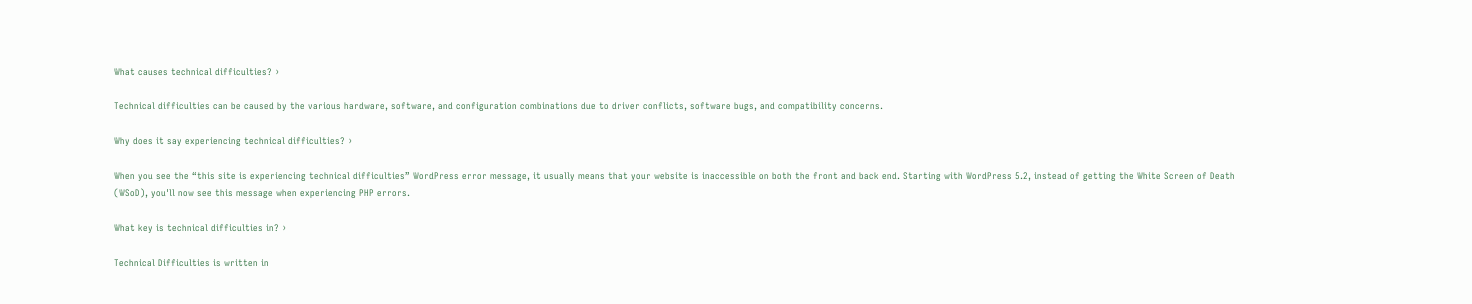What causes technical difficulties? ›

Technical difficulties can be caused by the various hardware, software, and configuration combinations due to driver conflicts, software bugs, and compatibility concerns.

Why does it say experiencing technical difficulties? ›

When you see the “this site is experiencing technical difficulties” WordPress error message, it usually means that your website is inaccessible on both the front and back end. Starting with WordPress 5.2, instead of getting the White Screen of Death (WSoD), you'll now see this message when experiencing PHP errors.

What key is technical difficulties in? ›

Technical Difficulties is written in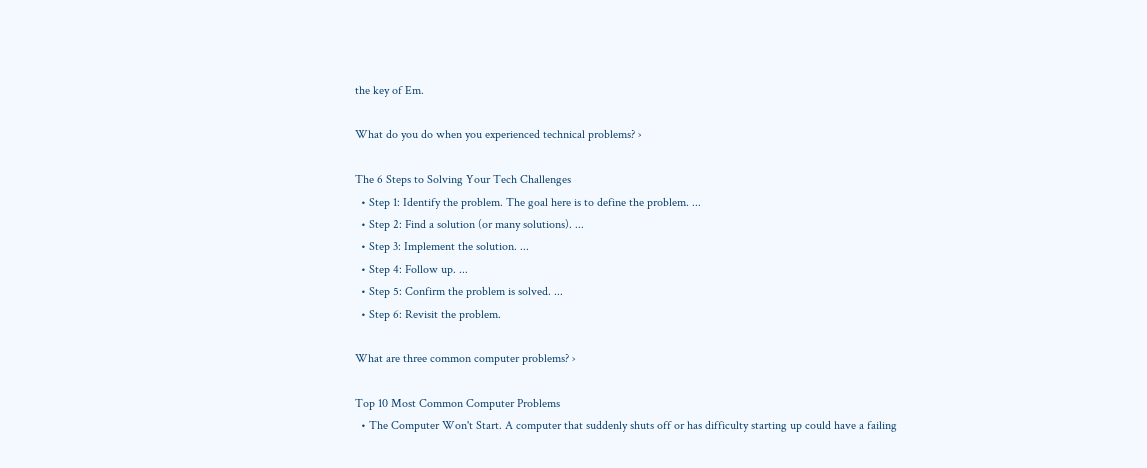the key of Em.

What do you do when you experienced technical problems? ›

The 6 Steps to Solving Your Tech Challenges
  • Step 1: Identify the problem. The goal here is to define the problem. ...
  • Step 2: Find a solution (or many solutions). ...
  • Step 3: Implement the solution. ...
  • Step 4: Follow up. ...
  • Step 5: Confirm the problem is solved. ...
  • Step 6: Revisit the problem.

What are three common computer problems? ›

Top 10 Most Common Computer Problems
  • The Computer Won't Start. A computer that suddenly shuts off or has difficulty starting up could have a failing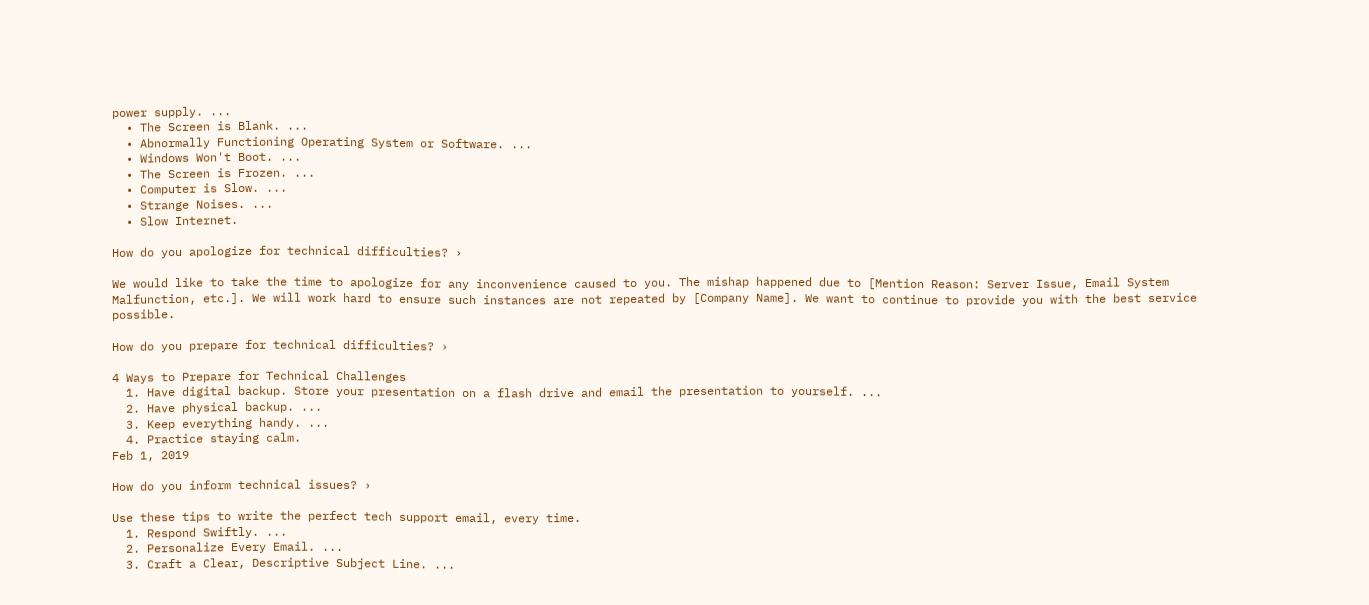power supply. ...
  • The Screen is Blank. ...
  • Abnormally Functioning Operating System or Software. ...
  • Windows Won't Boot. ...
  • The Screen is Frozen. ...
  • Computer is Slow. ...
  • Strange Noises. ...
  • Slow Internet.

How do you apologize for technical difficulties? ›

We would like to take the time to apologize for any inconvenience caused to you. The mishap happened due to [Mention Reason: Server Issue, Email System Malfunction, etc.]. We will work hard to ensure such instances are not repeated by [Company Name]. We want to continue to provide you with the best service possible.

How do you prepare for technical difficulties? ›

4 Ways to Prepare for Technical Challenges
  1. Have digital backup. Store your presentation on a flash drive and email the presentation to yourself. ...
  2. Have physical backup. ...
  3. Keep everything handy. ...
  4. Practice staying calm.
Feb 1, 2019

How do you inform technical issues? ›

Use these tips to write the perfect tech support email, every time.
  1. Respond Swiftly. ...
  2. Personalize Every Email. ...
  3. Craft a Clear, Descriptive Subject Line. ...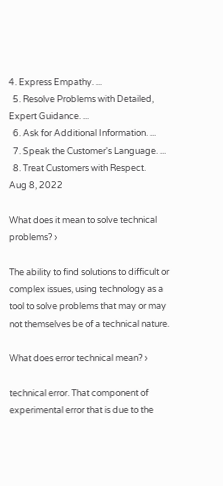4. Express Empathy. ...
  5. Resolve Problems with Detailed, Expert Guidance. ...
  6. Ask for Additional Information. ...
  7. Speak the Customer's Language. ...
  8. Treat Customers with Respect.
Aug 8, 2022

What does it mean to solve technical problems? ›

The ability to find solutions to difficult or complex issues, using technology as a tool to solve problems that may or may not themselves be of a technical nature.

What does error technical mean? ›

technical error. That component of experimental error that is due to the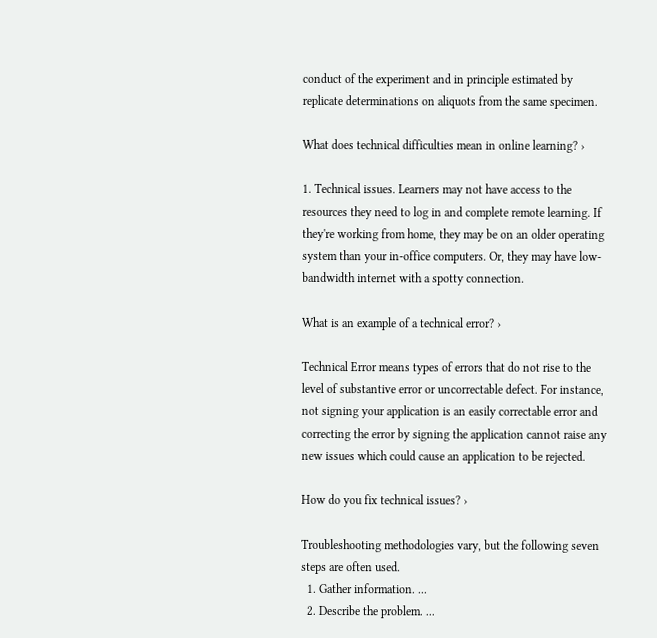conduct of the experiment and in principle estimated by replicate determinations on aliquots from the same specimen.

What does technical difficulties mean in online learning? ›

1. Technical issues. Learners may not have access to the resources they need to log in and complete remote learning. If they're working from home, they may be on an older operating system than your in-office computers. Or, they may have low-bandwidth internet with a spotty connection.

What is an example of a technical error? ›

Technical Error means types of errors that do not rise to the level of substantive error or uncorrectable defect. For instance, not signing your application is an easily correctable error and correcting the error by signing the application cannot raise any new issues which could cause an application to be rejected.

How do you fix technical issues? ›

Troubleshooting methodologies vary, but the following seven steps are often used.
  1. Gather information. ...
  2. Describe the problem. ...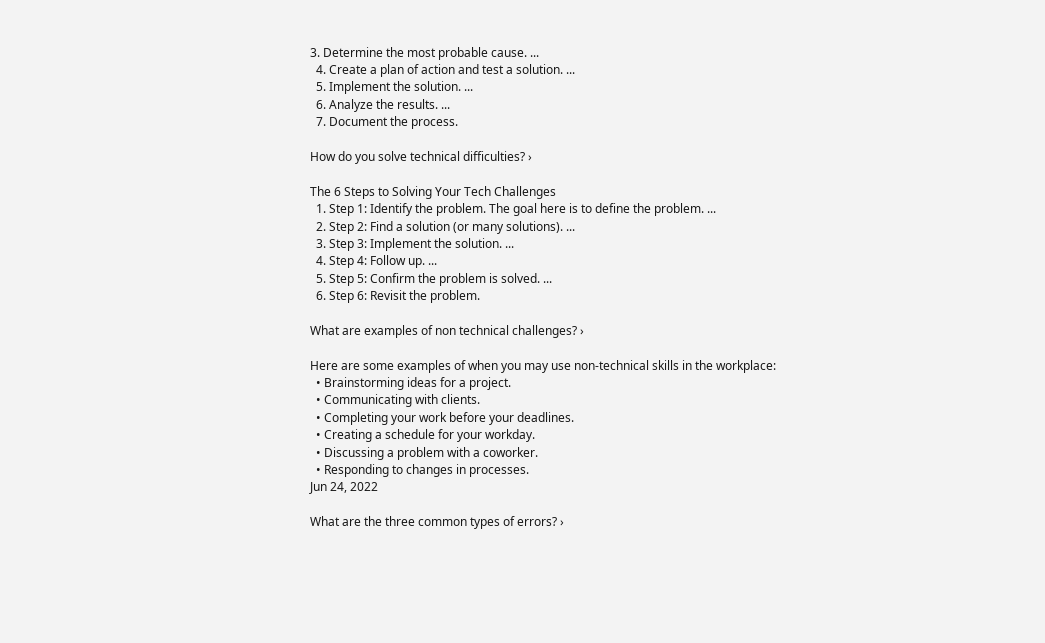3. Determine the most probable cause. ...
  4. Create a plan of action and test a solution. ...
  5. Implement the solution. ...
  6. Analyze the results. ...
  7. Document the process.

How do you solve technical difficulties? ›

The 6 Steps to Solving Your Tech Challenges
  1. Step 1: Identify the problem. The goal here is to define the problem. ...
  2. Step 2: Find a solution (or many solutions). ...
  3. Step 3: Implement the solution. ...
  4. Step 4: Follow up. ...
  5. Step 5: Confirm the problem is solved. ...
  6. Step 6: Revisit the problem.

What are examples of non technical challenges? ›

Here are some examples of when you may use non-technical skills in the workplace:
  • Brainstorming ideas for a project.
  • Communicating with clients.
  • Completing your work before your deadlines.
  • Creating a schedule for your workday.
  • Discussing a problem with a coworker.
  • Responding to changes in processes.
Jun 24, 2022

What are the three common types of errors? ›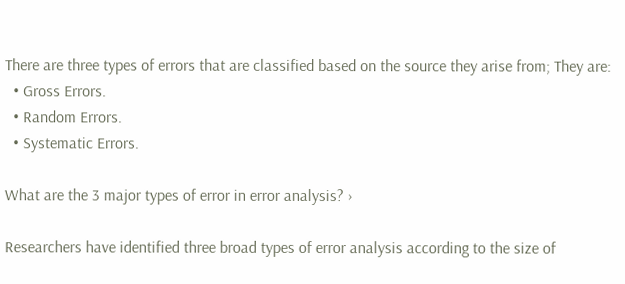There are three types of errors that are classified based on the source they arise from; They are:
  • Gross Errors.
  • Random Errors.
  • Systematic Errors.

What are the 3 major types of error in error analysis? ›

Researchers have identified three broad types of error analysis according to the size of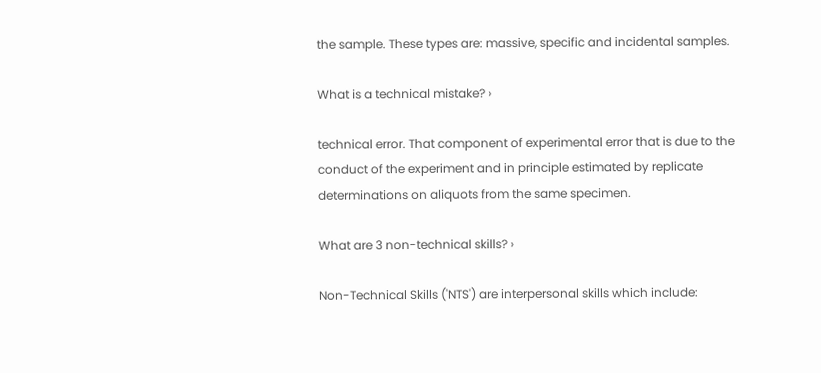the sample. These types are: massive, specific and incidental samples.

What is a technical mistake? ›

technical error. That component of experimental error that is due to the conduct of the experiment and in principle estimated by replicate determinations on aliquots from the same specimen.

What are 3 non-technical skills? ›

Non-Technical Skills ('NTS') are interpersonal skills which include: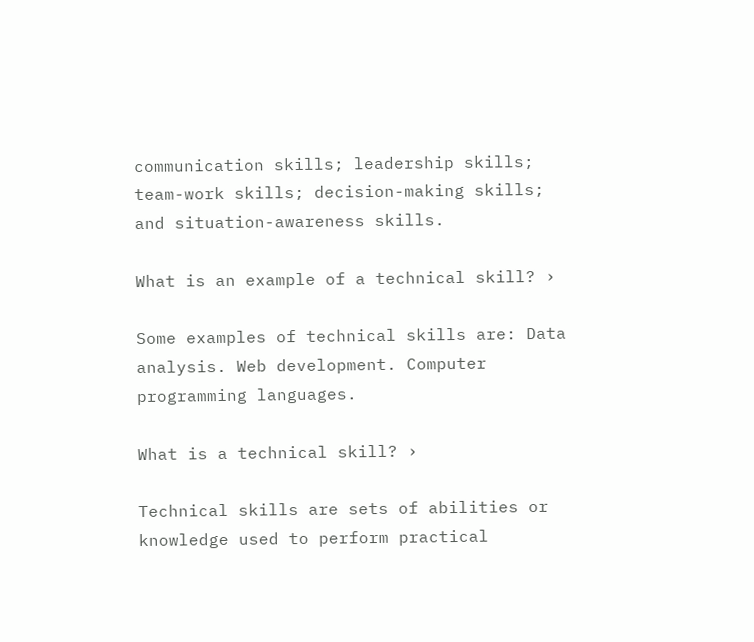communication skills; leadership skills; team-work skills; decision-making skills; and situation-awareness skills.

What is an example of a technical skill? ›

Some examples of technical skills are: Data analysis. Web development. Computer programming languages.

What is a technical skill? ›

Technical skills are sets of abilities or knowledge used to perform practical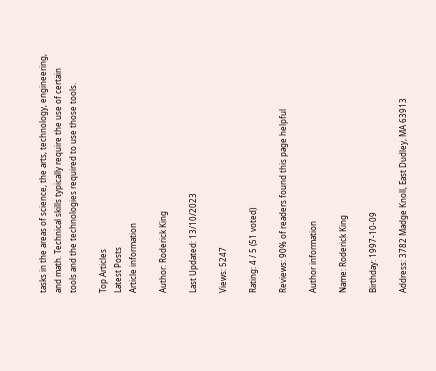tasks in the areas of science, the arts, technology, engineering, and math. Technical skills typically require the use of certain tools and the technologies required to use those tools.

Top Articles
Latest Posts
Article information

Author: Roderick King

Last Updated: 13/10/2023

Views: 5247

Rating: 4 / 5 (51 voted)

Reviews: 90% of readers found this page helpful

Author information

Name: Roderick King

Birthday: 1997-10-09

Address: 3782 Madge Knoll, East Dudley, MA 63913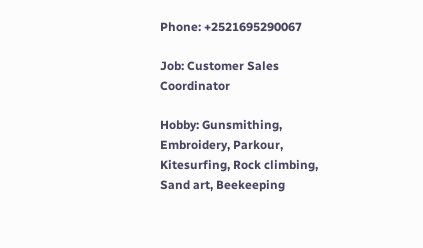Phone: +2521695290067

Job: Customer Sales Coordinator

Hobby: Gunsmithing, Embroidery, Parkour, Kitesurfing, Rock climbing, Sand art, Beekeeping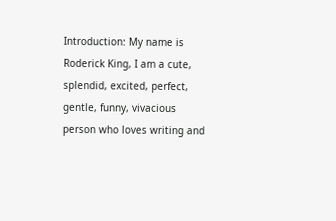Introduction: My name is Roderick King, I am a cute, splendid, excited, perfect, gentle, funny, vivacious person who loves writing and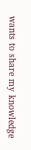wants to share my knowledge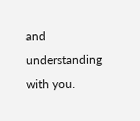and understanding with you.